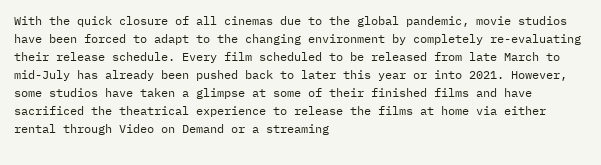With the quick closure of all cinemas due to the global pandemic, movie studios have been forced to adapt to the changing environment by completely re-evaluating their release schedule. Every film scheduled to be released from late March to mid-July has already been pushed back to later this year or into 2021. However, some studios have taken a glimpse at some of their finished films and have sacrificed the theatrical experience to release the films at home via either rental through Video on Demand or a streaming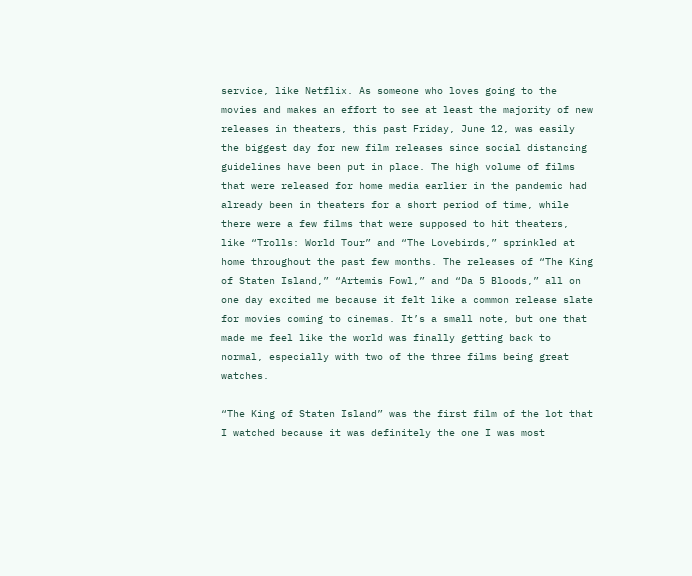service, like Netflix. As someone who loves going to the movies and makes an effort to see at least the majority of new releases in theaters, this past Friday, June 12, was easily the biggest day for new film releases since social distancing guidelines have been put in place. The high volume of films that were released for home media earlier in the pandemic had already been in theaters for a short period of time, while there were a few films that were supposed to hit theaters, like “Trolls: World Tour” and “The Lovebirds,” sprinkled at home throughout the past few months. The releases of “The King of Staten Island,” “Artemis Fowl,” and “Da 5 Bloods,” all on one day excited me because it felt like a common release slate for movies coming to cinemas. It’s a small note, but one that made me feel like the world was finally getting back to normal, especially with two of the three films being great watches.

“The King of Staten Island” was the first film of the lot that I watched because it was definitely the one I was most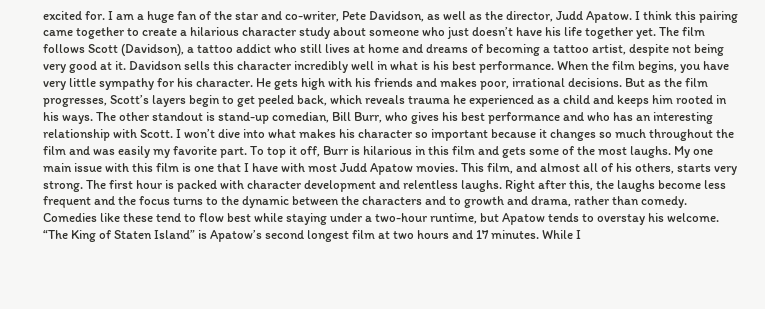excited for. I am a huge fan of the star and co-writer, Pete Davidson, as well as the director, Judd Apatow. I think this pairing came together to create a hilarious character study about someone who just doesn’t have his life together yet. The film follows Scott (Davidson), a tattoo addict who still lives at home and dreams of becoming a tattoo artist, despite not being very good at it. Davidson sells this character incredibly well in what is his best performance. When the film begins, you have very little sympathy for his character. He gets high with his friends and makes poor, irrational decisions. But as the film progresses, Scott’s layers begin to get peeled back, which reveals trauma he experienced as a child and keeps him rooted in his ways. The other standout is stand-up comedian, Bill Burr, who gives his best performance and who has an interesting relationship with Scott. I won’t dive into what makes his character so important because it changes so much throughout the film and was easily my favorite part. To top it off, Burr is hilarious in this film and gets some of the most laughs. My one main issue with this film is one that I have with most Judd Apatow movies. This film, and almost all of his others, starts very strong. The first hour is packed with character development and relentless laughs. Right after this, the laughs become less frequent and the focus turns to the dynamic between the characters and to growth and drama, rather than comedy. Comedies like these tend to flow best while staying under a two-hour runtime, but Apatow tends to overstay his welcome. “The King of Staten Island” is Apatow’s second longest film at two hours and 17 minutes. While I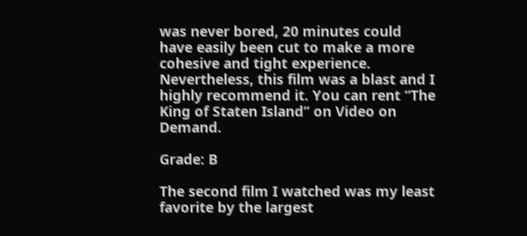was never bored, 20 minutes could have easily been cut to make a more cohesive and tight experience. Nevertheless, this film was a blast and I highly recommend it. You can rent “The King of Staten Island” on Video on Demand.

Grade: B

The second film I watched was my least favorite by the largest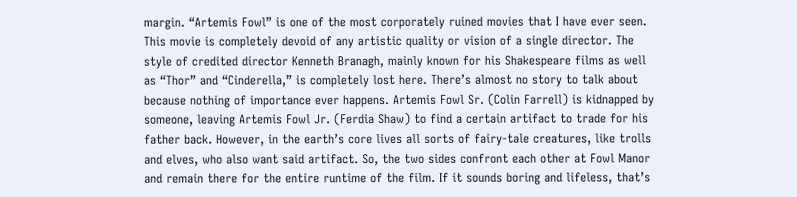margin. “Artemis Fowl” is one of the most corporately ruined movies that I have ever seen. This movie is completely devoid of any artistic quality or vision of a single director. The style of credited director Kenneth Branagh, mainly known for his Shakespeare films as well as “Thor” and “Cinderella,” is completely lost here. There’s almost no story to talk about because nothing of importance ever happens. Artemis Fowl Sr. (Colin Farrell) is kidnapped by someone, leaving Artemis Fowl Jr. (Ferdia Shaw) to find a certain artifact to trade for his father back. However, in the earth’s core lives all sorts of fairy-tale creatures, like trolls and elves, who also want said artifact. So, the two sides confront each other at Fowl Manor and remain there for the entire runtime of the film. If it sounds boring and lifeless, that’s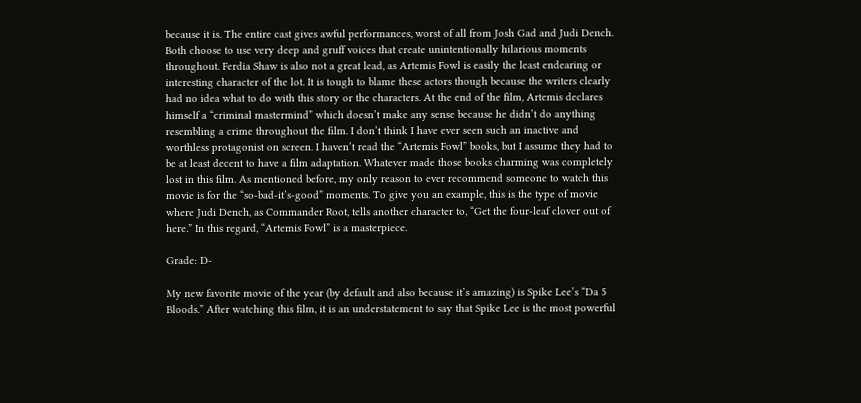because it is. The entire cast gives awful performances, worst of all from Josh Gad and Judi Dench. Both choose to use very deep and gruff voices that create unintentionally hilarious moments throughout. Ferdia Shaw is also not a great lead, as Artemis Fowl is easily the least endearing or interesting character of the lot. It is tough to blame these actors though because the writers clearly had no idea what to do with this story or the characters. At the end of the film, Artemis declares himself a “criminal mastermind” which doesn’t make any sense because he didn’t do anything resembling a crime throughout the film. I don’t think I have ever seen such an inactive and worthless protagonist on screen. I haven’t read the “Artemis Fowl” books, but I assume they had to be at least decent to have a film adaptation. Whatever made those books charming was completely lost in this film. As mentioned before, my only reason to ever recommend someone to watch this movie is for the “so-bad-it’s-good” moments. To give you an example, this is the type of movie where Judi Dench, as Commander Root, tells another character to, “Get the four-leaf clover out of here.” In this regard, “Artemis Fowl” is a masterpiece.

Grade: D-

My new favorite movie of the year (by default and also because it’s amazing) is Spike Lee’s “Da 5 Bloods.” After watching this film, it is an understatement to say that Spike Lee is the most powerful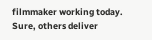filmmaker working today. Sure, others deliver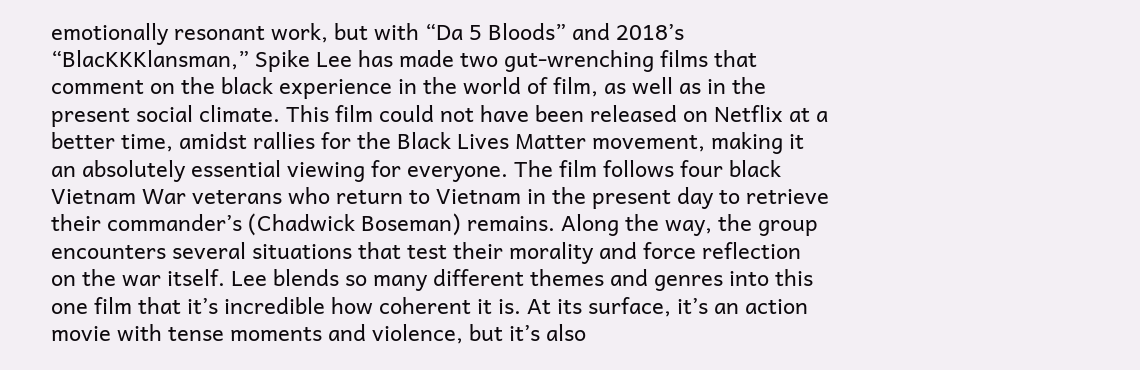emotionally resonant work, but with “Da 5 Bloods” and 2018’s “BlacKKKlansman,” Spike Lee has made two gut-wrenching films that comment on the black experience in the world of film, as well as in the present social climate. This film could not have been released on Netflix at a better time, amidst rallies for the Black Lives Matter movement, making it an absolutely essential viewing for everyone. The film follows four black Vietnam War veterans who return to Vietnam in the present day to retrieve their commander’s (Chadwick Boseman) remains. Along the way, the group encounters several situations that test their morality and force reflection on the war itself. Lee blends so many different themes and genres into this one film that it’s incredible how coherent it is. At its surface, it’s an action movie with tense moments and violence, but it’s also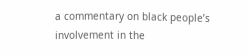a commentary on black people’s involvement in the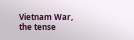Vietnam War, the tense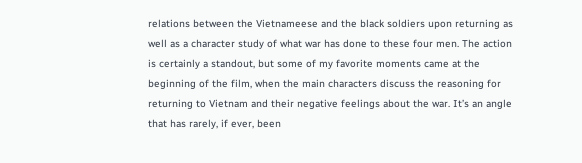relations between the Vietnameese and the black soldiers upon returning as well as a character study of what war has done to these four men. The action is certainly a standout, but some of my favorite moments came at the beginning of the film, when the main characters discuss the reasoning for returning to Vietnam and their negative feelings about the war. It’s an angle that has rarely, if ever, been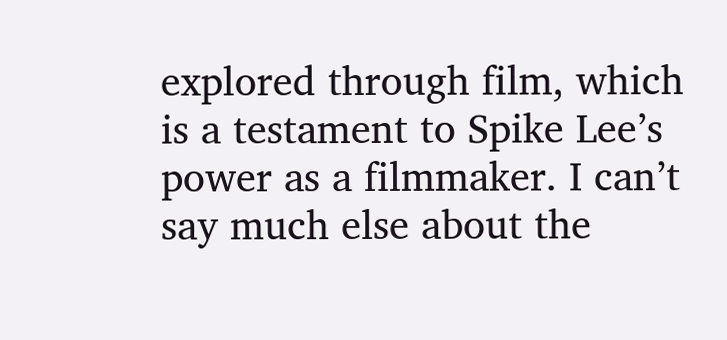explored through film, which is a testament to Spike Lee’s power as a filmmaker. I can’t say much else about the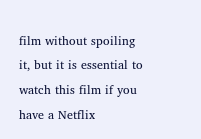film without spoiling it, but it is essential to watch this film if you have a Netflix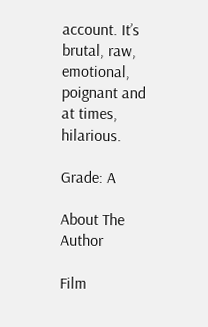account. It’s brutal, raw, emotional, poignant and at times, hilarious.

Grade: A

About The Author

Film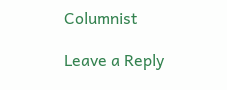Columnist

Leave a Reply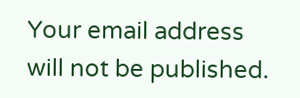Your email address will not be published.